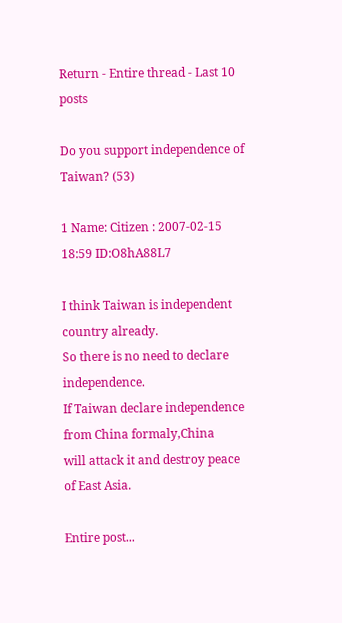Return - Entire thread - Last 10 posts

Do you support independence of Taiwan? (53)

1 Name: Citizen : 2007-02-15 18:59 ID:O8hA88L7

I think Taiwan is independent country already.
So there is no need to declare independence.
If Taiwan declare independence from China formaly,China
will attack it and destroy peace of East Asia.

Entire post...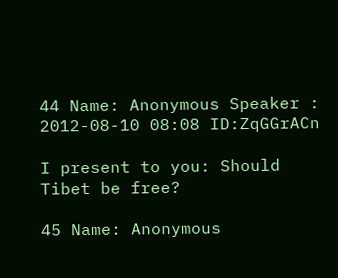44 Name: Anonymous Speaker : 2012-08-10 08:08 ID:ZqGGrACn

I present to you: Should Tibet be free?

45 Name: Anonymous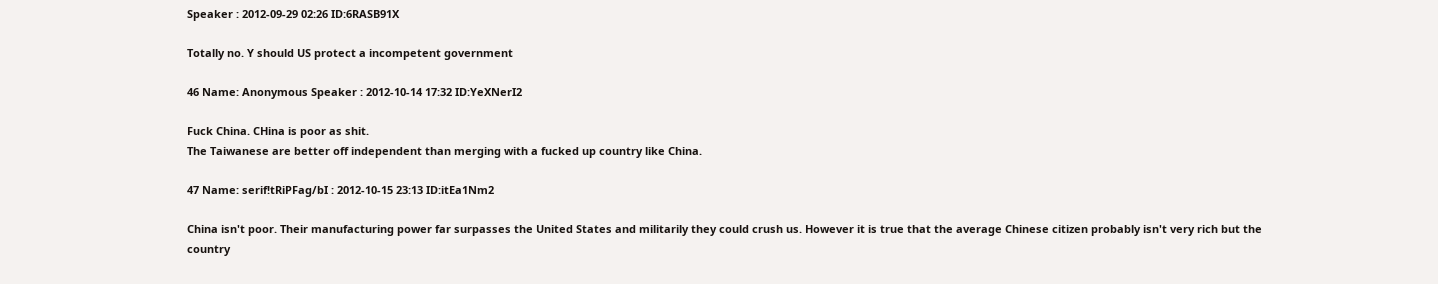Speaker : 2012-09-29 02:26 ID:6RASB91X

Totally no. Y should US protect a incompetent government

46 Name: Anonymous Speaker : 2012-10-14 17:32 ID:YeXNerI2

Fuck China. CHina is poor as shit.
The Taiwanese are better off independent than merging with a fucked up country like China.

47 Name: serif!tRiPFag/bI : 2012-10-15 23:13 ID:itEa1Nm2

China isn't poor. Their manufacturing power far surpasses the United States and militarily they could crush us. However it is true that the average Chinese citizen probably isn't very rich but the country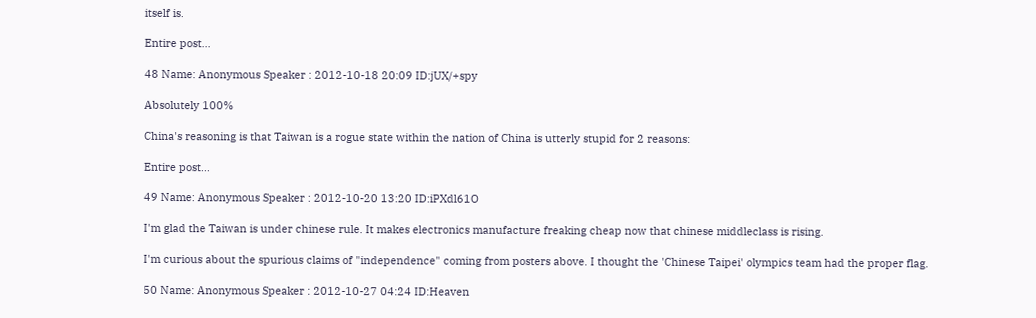itself is.

Entire post...

48 Name: Anonymous Speaker : 2012-10-18 20:09 ID:jUX/+spy

Absolutely 100%

China's reasoning is that Taiwan is a rogue state within the nation of China is utterly stupid for 2 reasons:

Entire post...

49 Name: Anonymous Speaker : 2012-10-20 13:20 ID:iPXdl61O

I'm glad the Taiwan is under chinese rule. It makes electronics manufacture freaking cheap now that chinese middleclass is rising.

I'm curious about the spurious claims of "independence" coming from posters above. I thought the 'Chinese Taipei' olympics team had the proper flag.

50 Name: Anonymous Speaker : 2012-10-27 04:24 ID:Heaven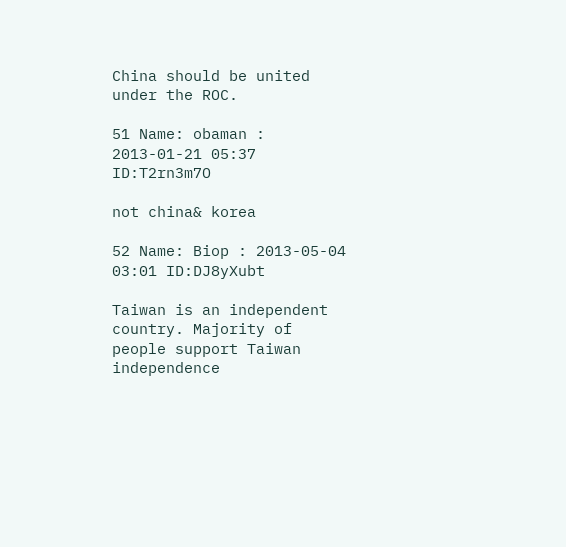China should be united under the ROC.

51 Name: obaman : 2013-01-21 05:37 ID:T2rn3m7O

not china& korea

52 Name: Biop : 2013-05-04 03:01 ID:DJ8yXubt

Taiwan is an independent country. Majority of people support Taiwan independence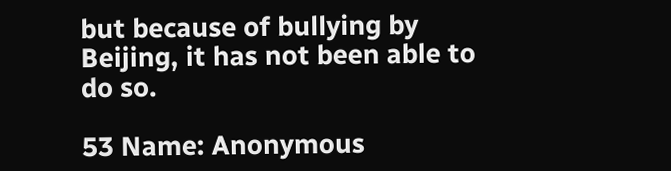but because of bullying by Beijing, it has not been able to do so.

53 Name: Anonymous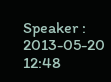Speaker : 2013-05-20 12:48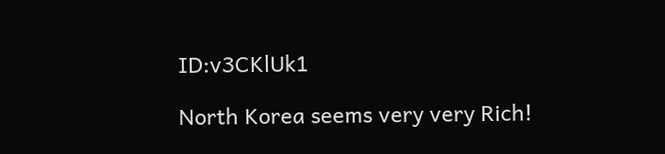ID:v3CKlUk1

North Korea seems very very Rich!